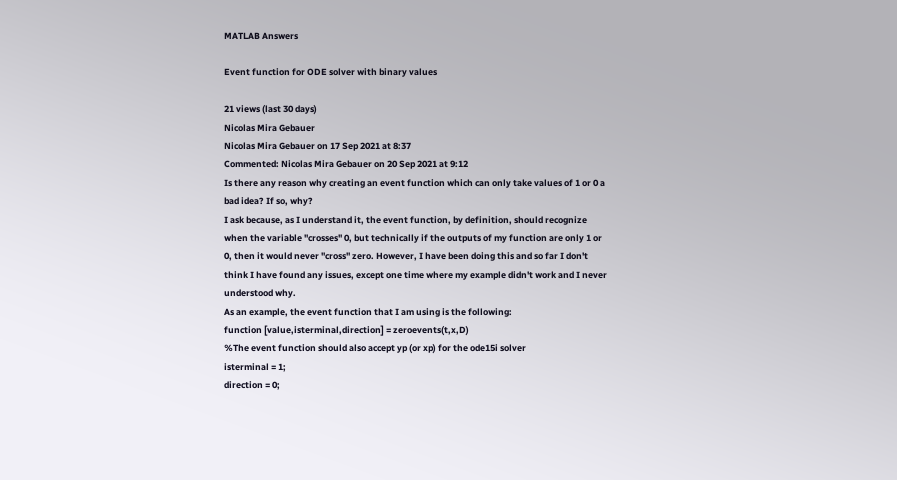MATLAB Answers

Event function for ODE solver with binary values

21 views (last 30 days)
Nicolas Mira Gebauer
Nicolas Mira Gebauer on 17 Sep 2021 at 8:37
Commented: Nicolas Mira Gebauer on 20 Sep 2021 at 9:12
Is there any reason why creating an event function which can only take values of 1 or 0 a bad idea? If so, why?
I ask because, as I understand it, the event function, by definition, should recognize when the variable "crosses" 0, but technically if the outputs of my function are only 1 or 0, then it would never "cross" zero. However, I have been doing this and so far I don't think I have found any issues, except one time where my example didn't work and I never understood why.
As an example, the event function that I am using is the following:
function [value,isterminal,direction] = zeroevents(t,x,D)
%The event function should also accept yp (or xp) for the ode15i solver
isterminal = 1;
direction = 0;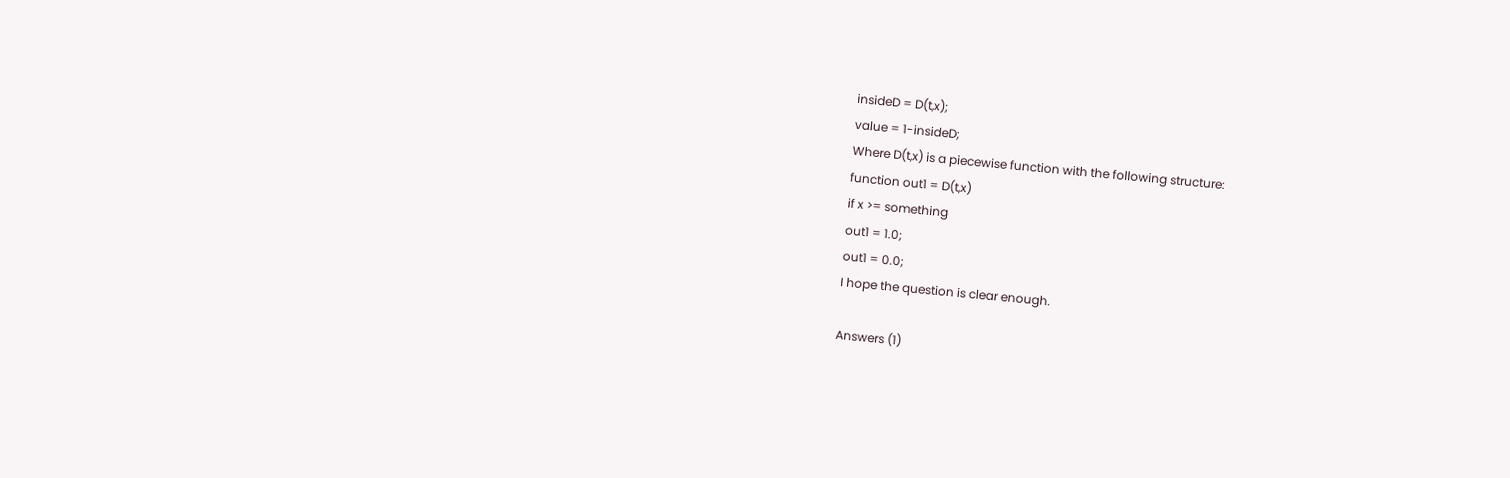insideD = D(t,x);
value = 1-insideD;
Where D(t,x) is a piecewise function with the following structure:
function out1 = D(t,x)
if x >= something
out1 = 1.0;
out1 = 0.0;
I hope the question is clear enough.

Answers (1)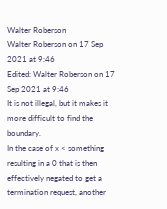Walter Roberson
Walter Roberson on 17 Sep 2021 at 9:46
Edited: Walter Roberson on 17 Sep 2021 at 9:46
It is not illegal, but it makes it more difficult to find the boundary.
In the case of x < something resulting in a 0 that is then effectively negated to get a termination request, another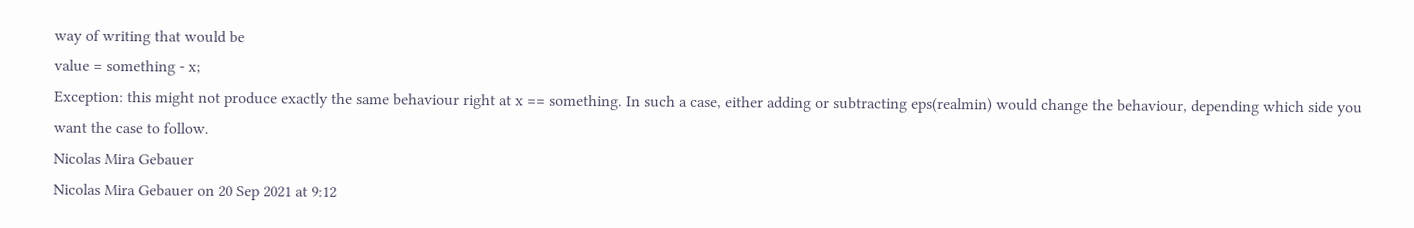way of writing that would be
value = something - x;
Exception: this might not produce exactly the same behaviour right at x == something. In such a case, either adding or subtracting eps(realmin) would change the behaviour, depending which side you want the case to follow.
Nicolas Mira Gebauer
Nicolas Mira Gebauer on 20 Sep 2021 at 9:12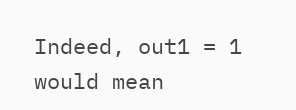Indeed, out1 = 1 would mean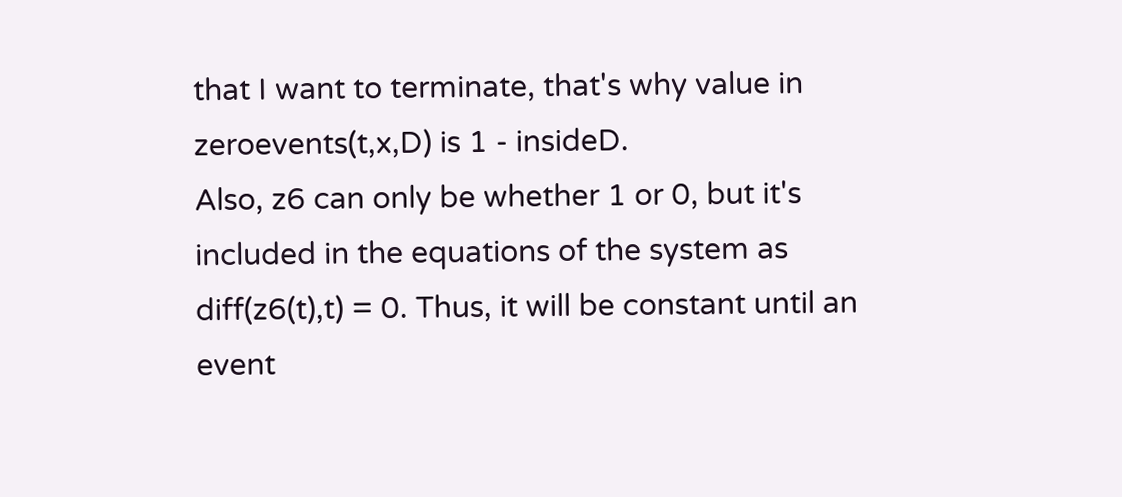that I want to terminate, that's why value in zeroevents(t,x,D) is 1 - insideD.
Also, z6 can only be whether 1 or 0, but it's included in the equations of the system as diff(z6(t),t) = 0. Thus, it will be constant until an event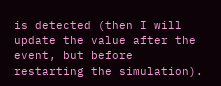is detected (then I will update the value after the event, but before restarting the simulation).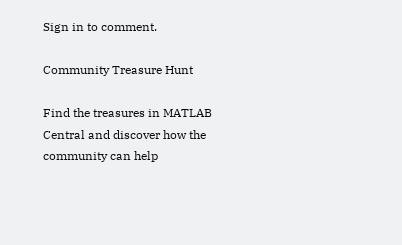Sign in to comment.

Community Treasure Hunt

Find the treasures in MATLAB Central and discover how the community can help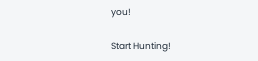you!

Start Hunting!